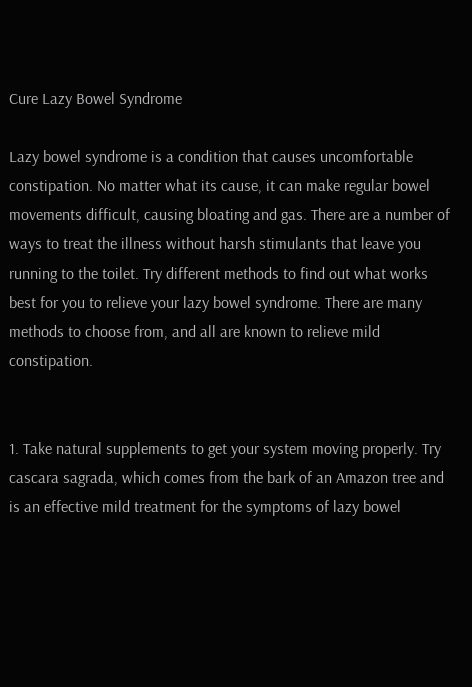Cure Lazy Bowel Syndrome

Lazy bowel syndrome is a condition that causes uncomfortable constipation. No matter what its cause, it can make regular bowel movements difficult, causing bloating and gas. There are a number of ways to treat the illness without harsh stimulants that leave you running to the toilet. Try different methods to find out what works best for you to relieve your lazy bowel syndrome. There are many methods to choose from, and all are known to relieve mild constipation.


1. Take natural supplements to get your system moving properly. Try cascara sagrada, which comes from the bark of an Amazon tree and is an effective mild treatment for the symptoms of lazy bowel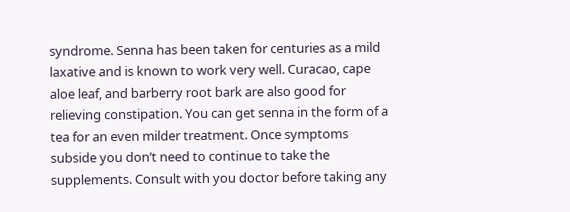syndrome. Senna has been taken for centuries as a mild laxative and is known to work very well. Curacao, cape aloe leaf, and barberry root bark are also good for relieving constipation. You can get senna in the form of a tea for an even milder treatment. Once symptoms subside you don’t need to continue to take the supplements. Consult with you doctor before taking any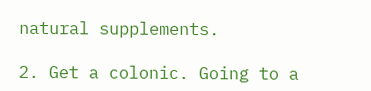natural supplements.

2. Get a colonic. Going to a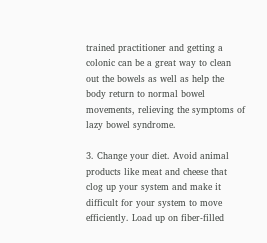trained practitioner and getting a colonic can be a great way to clean out the bowels as well as help the body return to normal bowel movements, relieving the symptoms of lazy bowel syndrome.

3. Change your diet. Avoid animal products like meat and cheese that clog up your system and make it difficult for your system to move efficiently. Load up on fiber-filled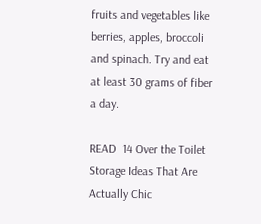fruits and vegetables like berries, apples, broccoli and spinach. Try and eat at least 30 grams of fiber a day.

READ  14 Over the Toilet Storage Ideas That Are Actually Chic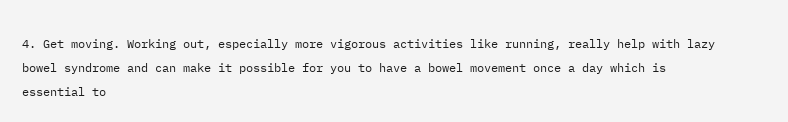4. Get moving. Working out, especially more vigorous activities like running, really help with lazy bowel syndrome and can make it possible for you to have a bowel movement once a day which is essential to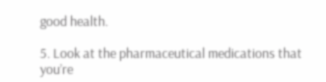good health.

5. Look at the pharmaceutical medications that you’re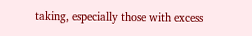taking, especially those with excess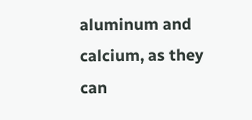aluminum and calcium, as they can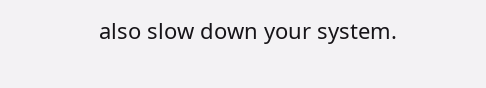also slow down your system.